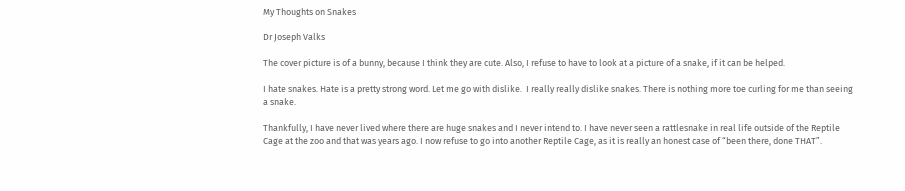My Thoughts on Snakes

Dr Joseph Valks

The cover picture is of a bunny, because I think they are cute. Also, I refuse to have to look at a picture of a snake, if it can be helped.

I hate snakes. Hate is a pretty strong word. Let me go with dislike.  I really really dislike snakes. There is nothing more toe curling for me than seeing a snake.

Thankfully, I have never lived where there are huge snakes and I never intend to. I have never seen a rattlesnake in real life outside of the Reptile Cage at the zoo and that was years ago. I now refuse to go into another Reptile Cage, as it is really an honest case of “been there, done THAT”.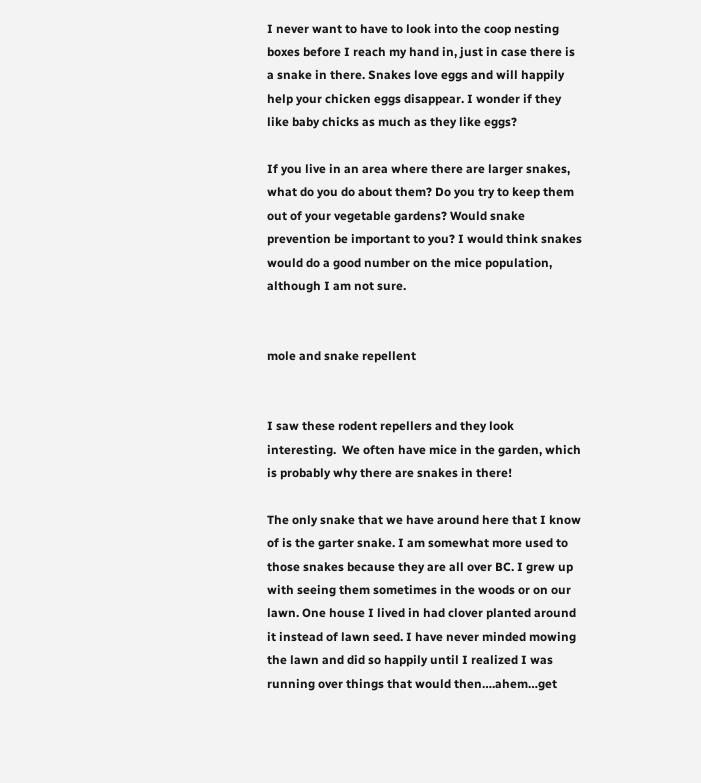I never want to have to look into the coop nesting boxes before I reach my hand in, just in case there is a snake in there. Snakes love eggs and will happily help your chicken eggs disappear. I wonder if they like baby chicks as much as they like eggs?

If you live in an area where there are larger snakes, what do you do about them? Do you try to keep them out of your vegetable gardens? Would snake prevention be important to you? I would think snakes would do a good number on the mice population, although I am not sure.


mole and snake repellent


I saw these rodent repellers and they look interesting.  We often have mice in the garden, which is probably why there are snakes in there!

The only snake that we have around here that I know of is the garter snake. I am somewhat more used to those snakes because they are all over BC. I grew up with seeing them sometimes in the woods or on our lawn. One house I lived in had clover planted around it instead of lawn seed. I have never minded mowing the lawn and did so happily until I realized I was running over things that would then….ahem…get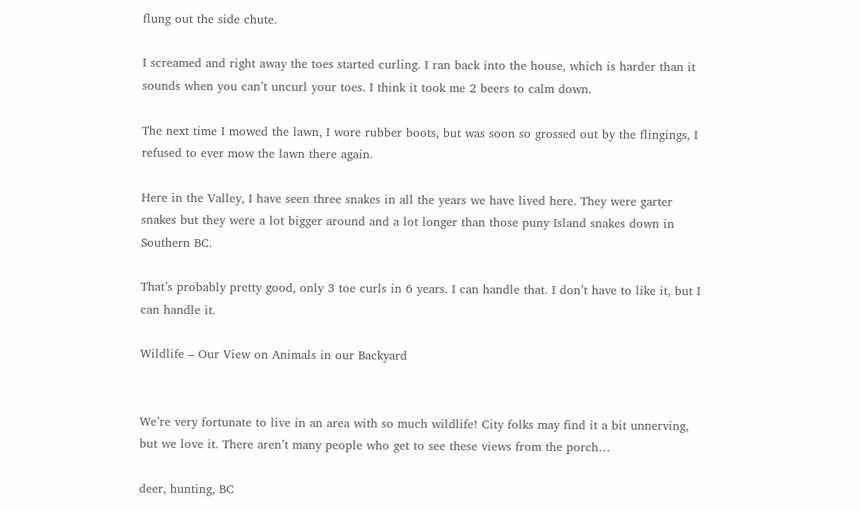flung out the side chute.

I screamed and right away the toes started curling. I ran back into the house, which is harder than it sounds when you can’t uncurl your toes. I think it took me 2 beers to calm down.

The next time I mowed the lawn, I wore rubber boots, but was soon so grossed out by the flingings, I refused to ever mow the lawn there again.

Here in the Valley, I have seen three snakes in all the years we have lived here. They were garter snakes but they were a lot bigger around and a lot longer than those puny Island snakes down in Southern BC.

That’s probably pretty good, only 3 toe curls in 6 years. I can handle that. I don’t have to like it, but I can handle it.

Wildlife – Our View on Animals in our Backyard


We’re very fortunate to live in an area with so much wildlife! City folks may find it a bit unnerving, but we love it. There aren’t many people who get to see these views from the porch…

deer, hunting, BC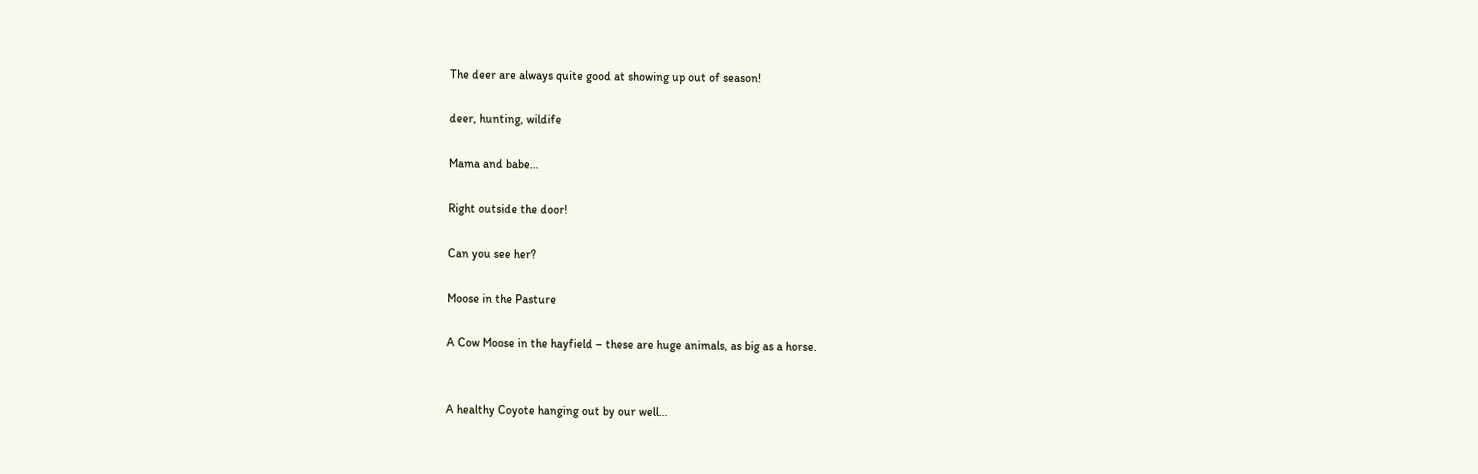The deer are always quite good at showing up out of season!

deer, hunting, wildife

Mama and babe…

Right outside the door!

Can you see her?

Moose in the Pasture

A Cow Moose in the hayfield – these are huge animals, as big as a horse.


A healthy Coyote hanging out by our well…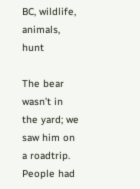BC, wildlife, animals, hunt

The bear wasn’t in the yard; we saw him on a roadtrip. People had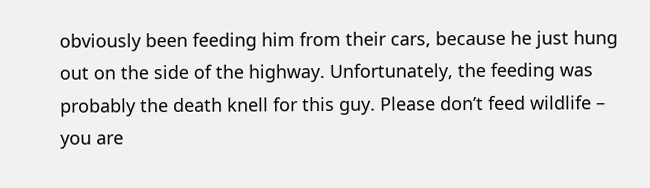obviously been feeding him from their cars, because he just hung out on the side of the highway. Unfortunately, the feeding was probably the death knell for this guy. Please don’t feed wildlife – you are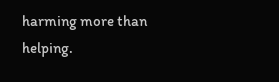harming more than helping.